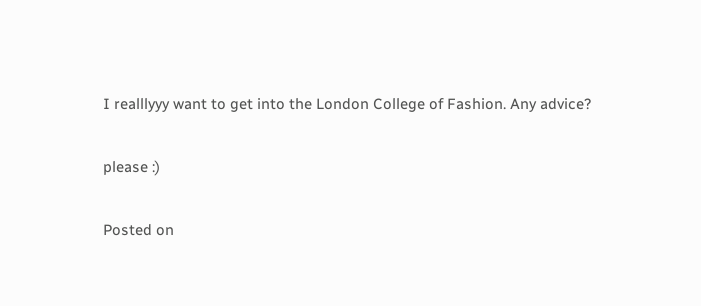I realllyyy want to get into the London College of Fashion. Any advice?

please :)

Posted on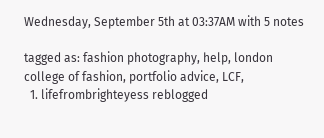Wednesday, September 5th at 03:37AM with 5 notes

tagged as: fashion photography, help, london college of fashion, portfolio advice, LCF,
  1. lifefrombrighteyess reblogged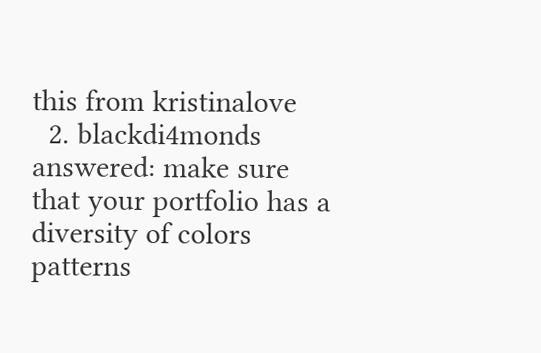this from kristinalove
  2. blackdi4monds answered: make sure that your portfolio has a diversity of colors patterns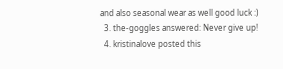and also seasonal wear as well good luck :)
  3. the-goggles answered: Never give up!
  4. kristinalove posted this